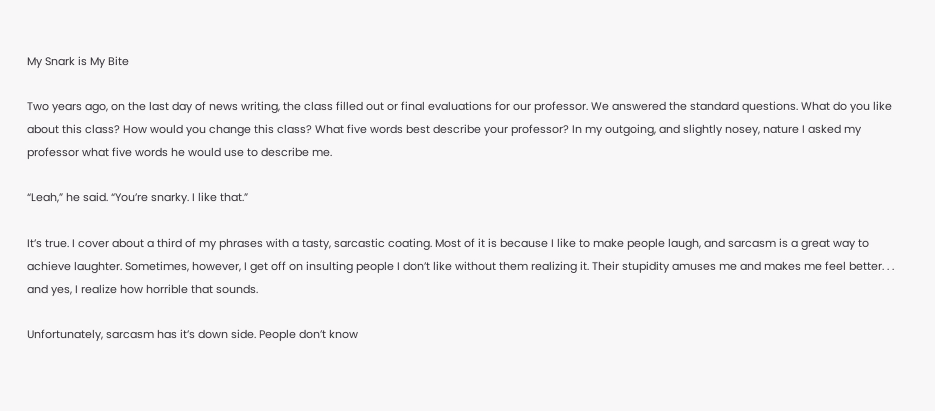My Snark is My Bite

Two years ago, on the last day of news writing, the class filled out or final evaluations for our professor. We answered the standard questions. What do you like about this class? How would you change this class? What five words best describe your professor? In my outgoing, and slightly nosey, nature I asked my professor what five words he would use to describe me.

“Leah,” he said. “You’re snarky. I like that.”

It’s true. I cover about a third of my phrases with a tasty, sarcastic coating. Most of it is because I like to make people laugh, and sarcasm is a great way to achieve laughter. Sometimes, however, I get off on insulting people I don’t like without them realizing it. Their stupidity amuses me and makes me feel better. . . and yes, I realize how horrible that sounds.

Unfortunately, sarcasm has it’s down side. People don’t know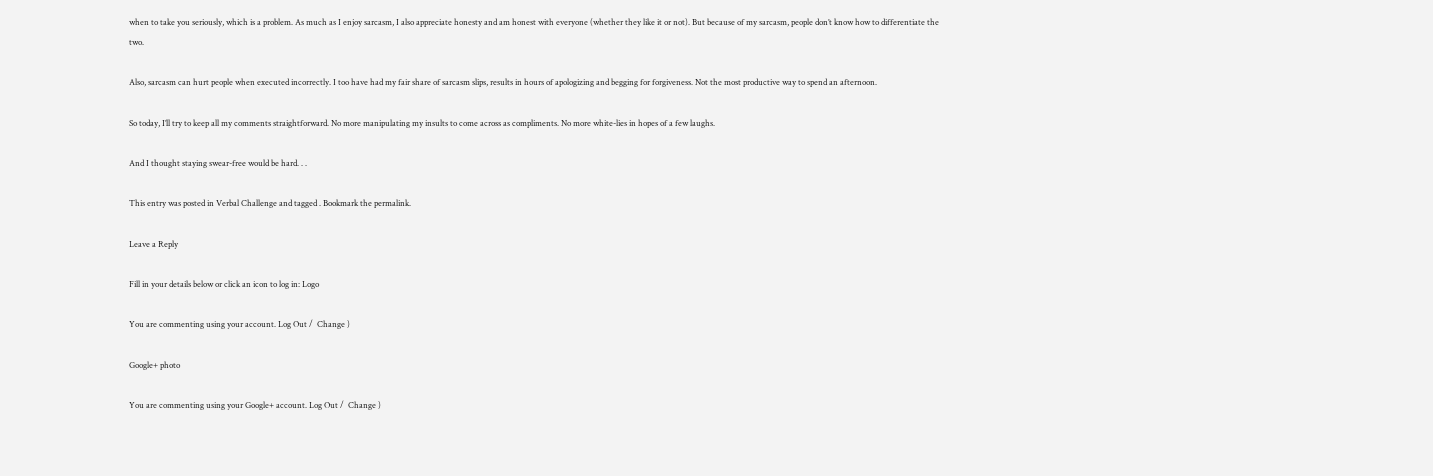when to take you seriously, which is a problem. As much as I enjoy sarcasm, I also appreciate honesty and am honest with everyone (whether they like it or not). But because of my sarcasm, people don’t know how to differentiate the two.

Also, sarcasm can hurt people when executed incorrectly. I too have had my fair share of sarcasm slips, results in hours of apologizing and begging for forgiveness. Not the most productive way to spend an afternoon.

So today, I’ll try to keep all my comments straightforward. No more manipulating my insults to come across as compliments. No more white-lies in hopes of a few laughs.

And I thought staying swear-free would be hard. . .

This entry was posted in Verbal Challenge and tagged . Bookmark the permalink.

Leave a Reply

Fill in your details below or click an icon to log in: Logo

You are commenting using your account. Log Out /  Change )

Google+ photo

You are commenting using your Google+ account. Log Out /  Change )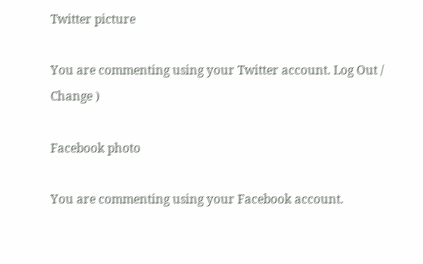Twitter picture

You are commenting using your Twitter account. Log Out /  Change )

Facebook photo

You are commenting using your Facebook account.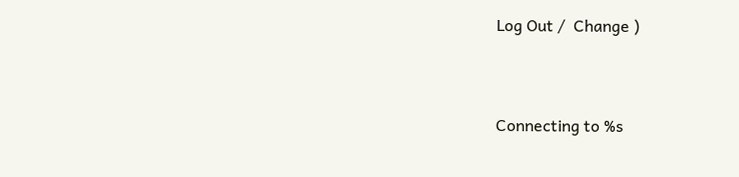Log Out /  Change )


Connecting to %s